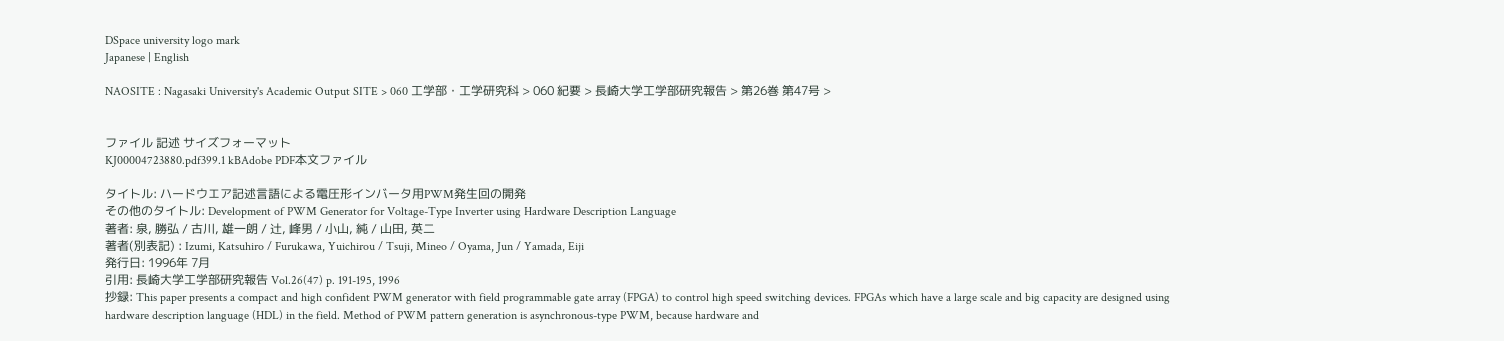DSpace university logo mark
Japanese | English

NAOSITE : Nagasaki University's Academic Output SITE > 060 工学部・工学研究科 > 060 紀要 > 長崎大学工学部研究報告 > 第26巻 第47号 >


ファイル 記述 サイズフォーマット
KJ00004723880.pdf399.1 kBAdobe PDF本文ファイル

タイトル: ハードウエア記述言語による電圧形インバータ用PWM発生回の開発
その他のタイトル: Development of PWM Generator for Voltage-Type Inverter using Hardware Description Language
著者: 泉, 勝弘 / 古川, 雄一朗 / 辻, 峰男 / 小山, 純 / 山田, 英二
著者(別表記) : Izumi, Katsuhiro / Furukawa, Yuichirou / Tsuji, Mineo / Oyama, Jun / Yamada, Eiji
発行日: 1996年 7月
引用: 長崎大学工学部研究報告 Vol.26(47) p. 191-195, 1996
抄録: This paper presents a compact and high confident PWM generator with field programmable gate array (FPGA) to control high speed switching devices. FPGAs which have a large scale and big capacity are designed using hardware description language (HDL) in the field. Method of PWM pattern generation is asynchronous-type PWM, because hardware and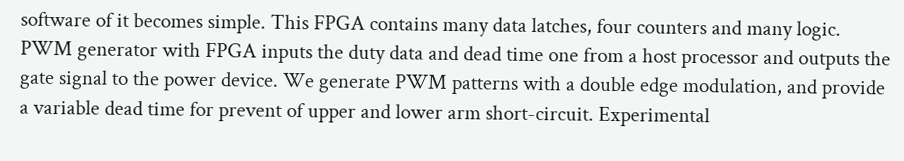software of it becomes simple. This FPGA contains many data latches, four counters and many logic. PWM generator with FPGA inputs the duty data and dead time one from a host processor and outputs the gate signal to the power device. We generate PWM patterns with a double edge modulation, and provide a variable dead time for prevent of upper and lower arm short-circuit. Experimental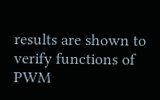results are shown to verify functions of PWM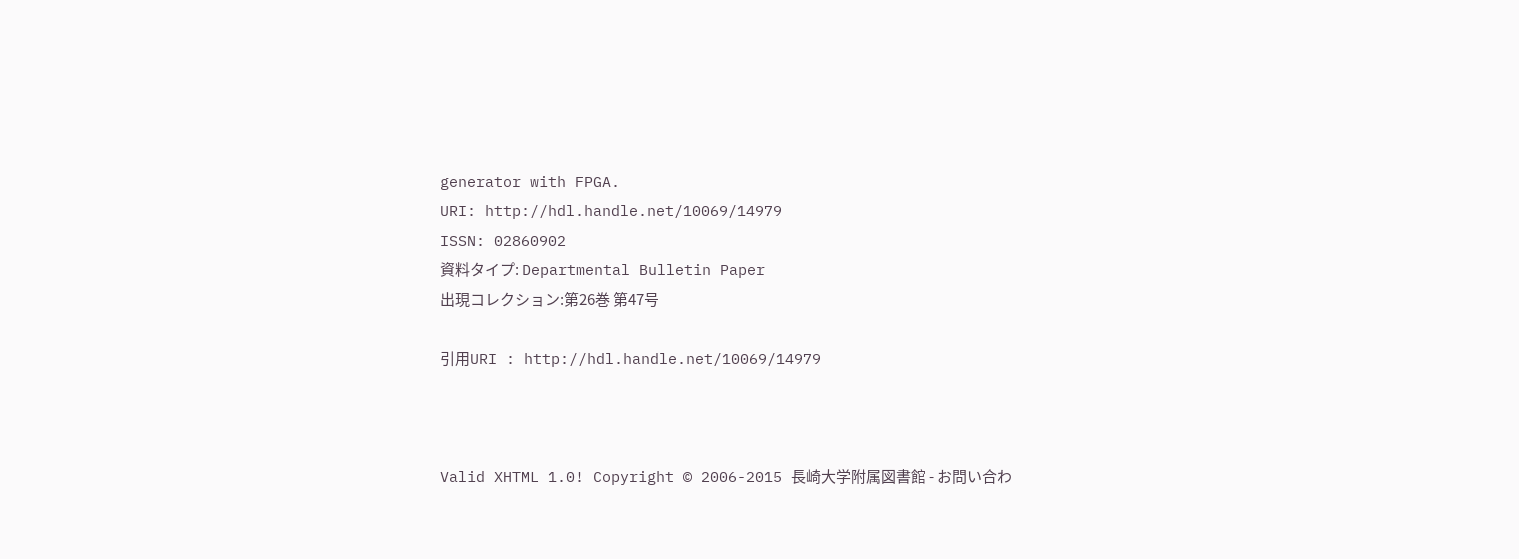generator with FPGA.
URI: http://hdl.handle.net/10069/14979
ISSN: 02860902
資料タイプ: Departmental Bulletin Paper
出現コレクション:第26巻 第47号

引用URI : http://hdl.handle.net/10069/14979



Valid XHTML 1.0! Copyright © 2006-2015 長崎大学附属図書館 - お問い合わ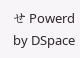せ Powerd by DSpace